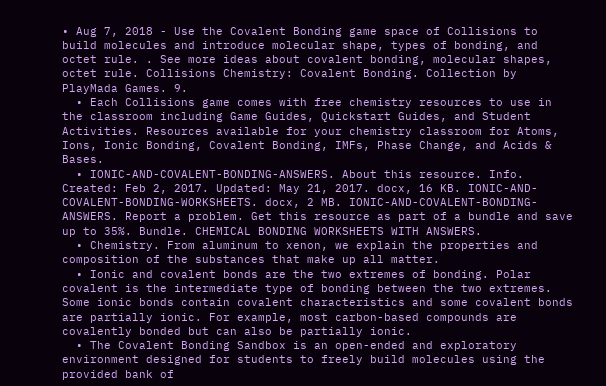• Aug 7, 2018 - Use the Covalent Bonding game space of Collisions to build molecules and introduce molecular shape, types of bonding, and octet rule. . See more ideas about covalent bonding, molecular shapes, octet rule. Collisions Chemistry: Covalent Bonding. Collection by PlayMada Games. 9.
  • Each Collisions game comes with free chemistry resources to use in the classroom including Game Guides, Quickstart Guides, and Student Activities. Resources available for your chemistry classroom for Atoms, Ions, Ionic Bonding, Covalent Bonding, IMFs, Phase Change, and Acids & Bases.
  • IONIC-AND-COVALENT-BONDING-ANSWERS. About this resource. Info. Created: Feb 2, 2017. Updated: May 21, 2017. docx, 16 KB. IONIC-AND-COVALENT-BONDING-WORKSHEETS. docx, 2 MB. IONIC-AND-COVALENT-BONDING-ANSWERS. Report a problem. Get this resource as part of a bundle and save up to 35%. Bundle. CHEMICAL BONDING WORKSHEETS WITH ANSWERS.
  • Chemistry. From aluminum to xenon, we explain the properties and composition of the substances that make up all matter.
  • Ionic and covalent bonds are the two extremes of bonding. Polar covalent is the intermediate type of bonding between the two extremes. Some ionic bonds contain covalent characteristics and some covalent bonds are partially ionic. For example, most carbon-based compounds are covalently bonded but can also be partially ionic.
  • The Covalent Bonding Sandbox is an open-ended and exploratory environment designed for students to freely build molecules using the provided bank of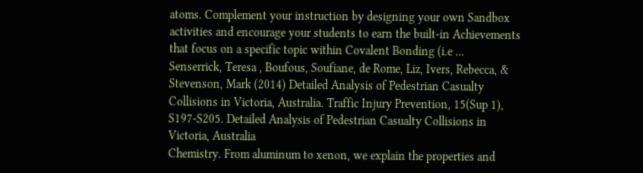atoms. Complement your instruction by designing your own Sandbox activities and encourage your students to earn the built-in Achievements that focus on a specific topic within Covalent Bonding (i.e ...
Senserrick, Teresa , Boufous, Soufiane, de Rome, Liz, Ivers, Rebecca, & Stevenson, Mark (2014) Detailed Analysis of Pedestrian Casualty Collisions in Victoria, Australia. Traffic Injury Prevention, 15(Sup 1), S197-S205. Detailed Analysis of Pedestrian Casualty Collisions in Victoria, Australia
Chemistry. From aluminum to xenon, we explain the properties and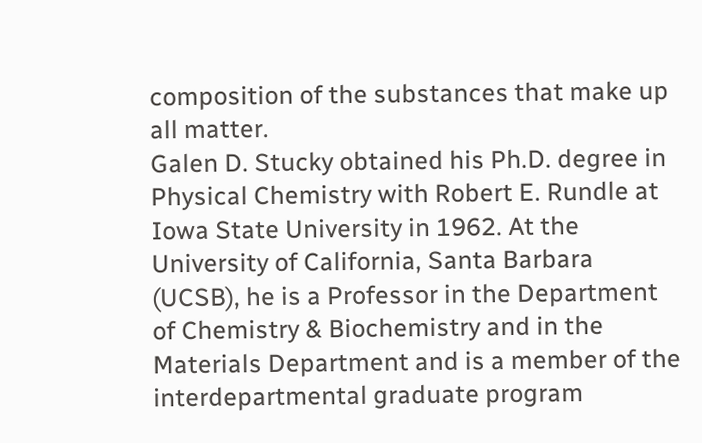composition of the substances that make up all matter.
Galen D. Stucky obtained his Ph.D. degree in Physical Chemistry with Robert E. Rundle at Iowa State University in 1962. At the University of California, Santa Barbara (UCSB), he is a Professor in the Department of Chemistry & Biochemistry and in the Materials Department and is a member of the interdepartmental graduate program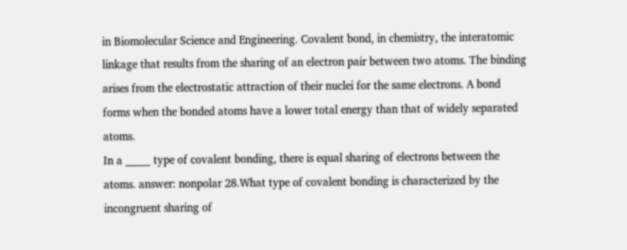in Biomolecular Science and Engineering. Covalent bond, in chemistry, the interatomic linkage that results from the sharing of an electron pair between two atoms. The binding arises from the electrostatic attraction of their nuclei for the same electrons. A bond forms when the bonded atoms have a lower total energy than that of widely separated atoms.
In a _____ type of covalent bonding, there is equal sharing of electrons between the atoms. answer: nonpolar 28.What type of covalent bonding is characterized by the incongruent sharing of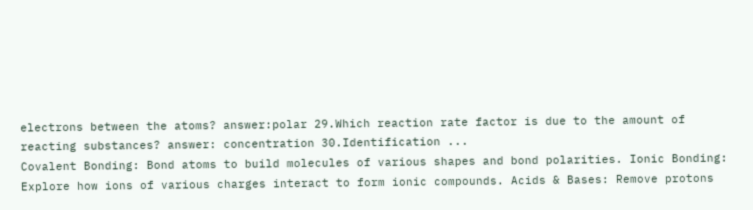electrons between the atoms? answer:polar 29.Which reaction rate factor is due to the amount of reacting substances? answer: concentration 30.Identification ...
Covalent Bonding: Bond atoms to build molecules of various shapes and bond polarities. Ionic Bonding: Explore how ions of various charges interact to form ionic compounds. Acids & Bases: Remove protons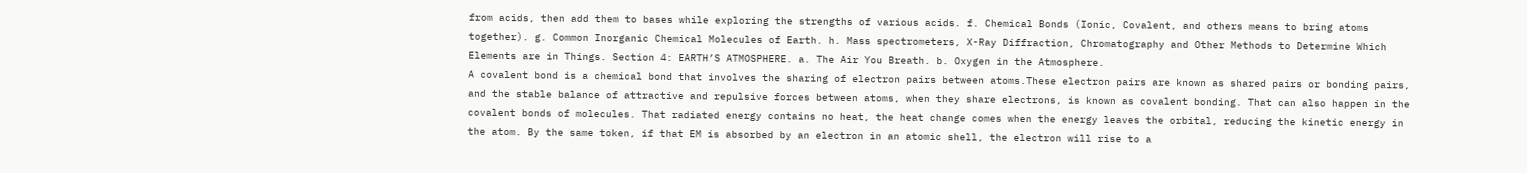from acids, then add them to bases while exploring the strengths of various acids. f. Chemical Bonds (Ionic, Covalent, and others means to bring atoms together). g. Common Inorganic Chemical Molecules of Earth. h. Mass spectrometers, X-Ray Diffraction, Chromatography and Other Methods to Determine Which Elements are in Things. Section 4: EARTH’S ATMOSPHERE. a. The Air You Breath. b. Oxygen in the Atmosphere.
A covalent bond is a chemical bond that involves the sharing of electron pairs between atoms.These electron pairs are known as shared pairs or bonding pairs, and the stable balance of attractive and repulsive forces between atoms, when they share electrons, is known as covalent bonding. That can also happen in the covalent bonds of molecules. That radiated energy contains no heat, the heat change comes when the energy leaves the orbital, reducing the kinetic energy in the atom. By the same token, if that EM is absorbed by an electron in an atomic shell, the electron will rise to a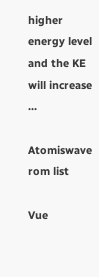higher energy level and the KE will increase ...

Atomiswave rom list

Vue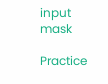input mask

Practice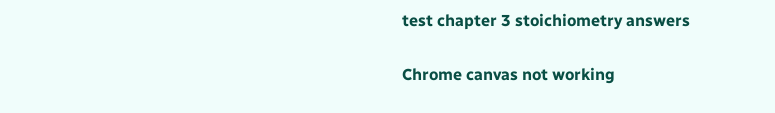test chapter 3 stoichiometry answers

Chrome canvas not working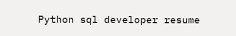Python sql developer resume